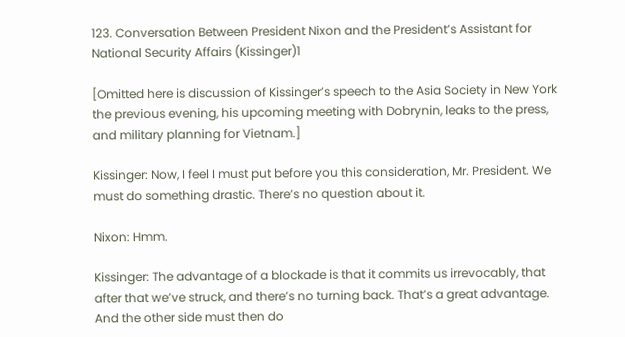123. Conversation Between President Nixon and the President’s Assistant for National Security Affairs (Kissinger)1

[Omitted here is discussion of Kissinger’s speech to the Asia Society in New York the previous evening, his upcoming meeting with Dobrynin, leaks to the press, and military planning for Vietnam.]

Kissinger: Now, I feel I must put before you this consideration, Mr. President. We must do something drastic. There’s no question about it.

Nixon: Hmm.

Kissinger: The advantage of a blockade is that it commits us irrevocably, that after that we’ve struck, and there’s no turning back. That’s a great advantage. And the other side must then do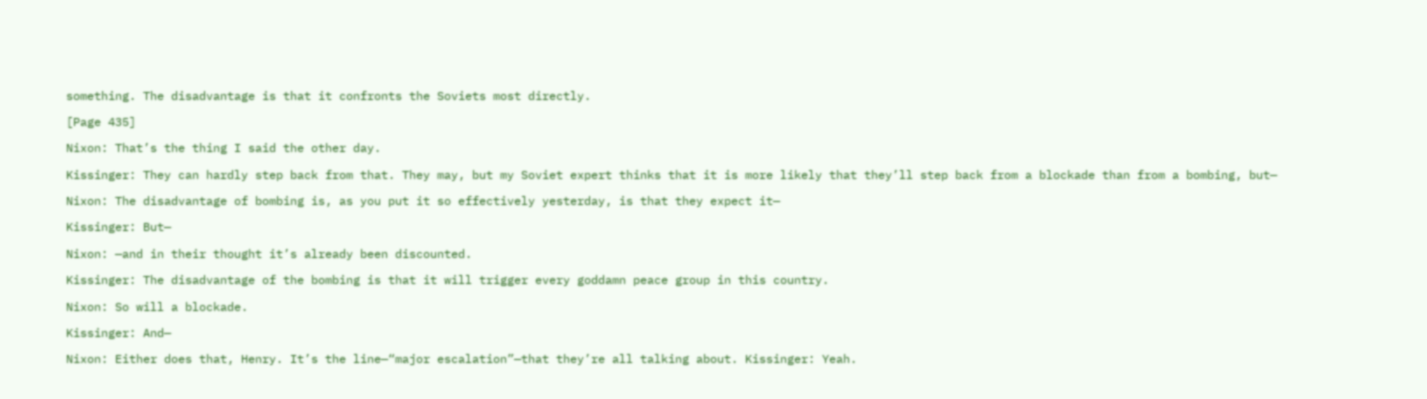something. The disadvantage is that it confronts the Soviets most directly.

[Page 435]

Nixon: That’s the thing I said the other day.

Kissinger: They can hardly step back from that. They may, but my Soviet expert thinks that it is more likely that they’ll step back from a blockade than from a bombing, but—

Nixon: The disadvantage of bombing is, as you put it so effectively yesterday, is that they expect it—

Kissinger: But—

Nixon: —and in their thought it’s already been discounted.

Kissinger: The disadvantage of the bombing is that it will trigger every goddamn peace group in this country.

Nixon: So will a blockade.

Kissinger: And—

Nixon: Either does that, Henry. It’s the line—“major escalation”—that they’re all talking about. Kissinger: Yeah.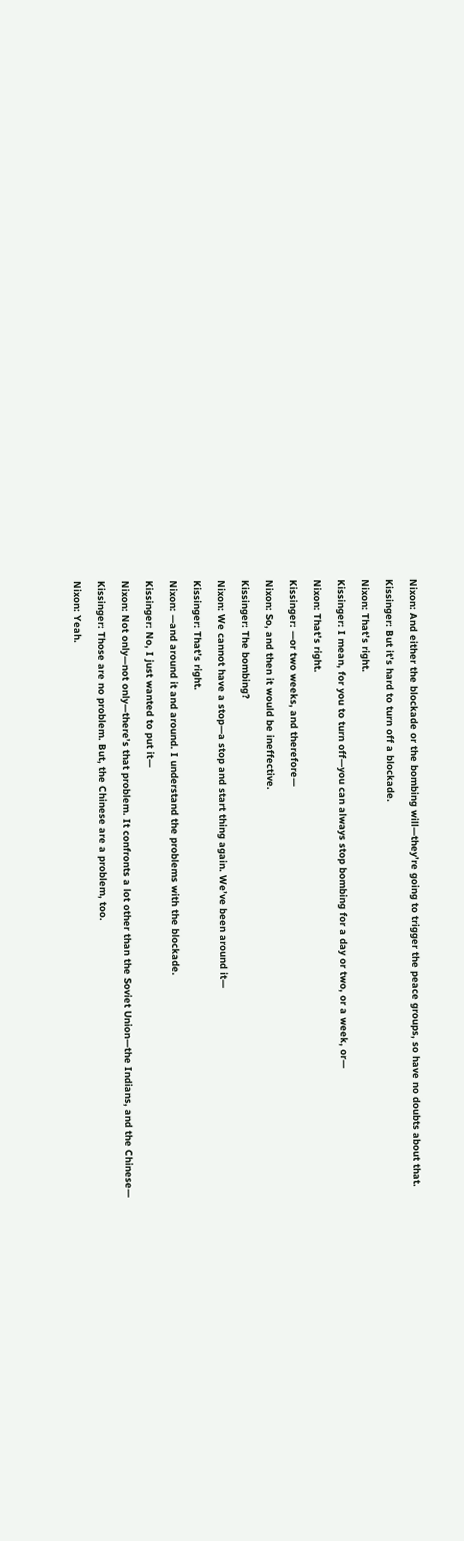Nixon: And either the blockade or the bombing will—they’re going to trigger the peace groups, so have no doubts about that.

Kissinger: But it’s hard to turn off a blockade.

Nixon: That’s right.

Kissinger: I mean, for you to turn off—you can always stop bombing for a day or two, or a week, or—

Nixon: That’s right.

Kissinger: —or two weeks, and therefore—

Nixon: So, and then it would be ineffective.

Kissinger: The bombing?

Nixon: We cannot have a stop—a stop and start thing again. We’ve been around it—

Kissinger: That’s right.

Nixon: —and around it and around. I understand the problems with the blockade.

Kissinger: No, I just wanted to put it—

Nixon: Not only—not only—there’s that problem. It confronts a lot other than the Soviet Union—the Indians, and the Chinese—

Kissinger: Those are no problem. But, the Chinese are a problem, too.

Nixon: Yeah.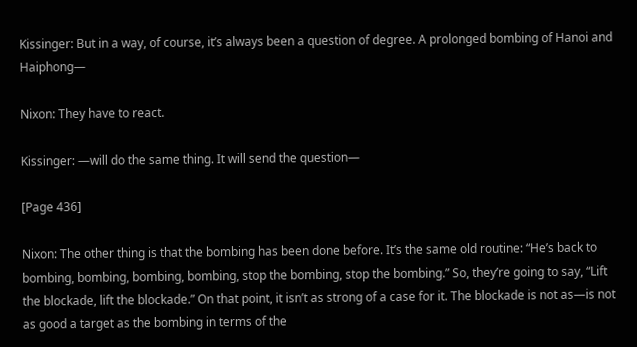Kissinger: But in a way, of course, it’s always been a question of degree. A prolonged bombing of Hanoi and Haiphong—

Nixon: They have to react.

Kissinger: —will do the same thing. It will send the question—

[Page 436]

Nixon: The other thing is that the bombing has been done before. It’s the same old routine: “He’s back to bombing, bombing, bombing, bombing, stop the bombing, stop the bombing.” So, they’re going to say, “Lift the blockade, lift the blockade.” On that point, it isn’t as strong of a case for it. The blockade is not as—is not as good a target as the bombing in terms of the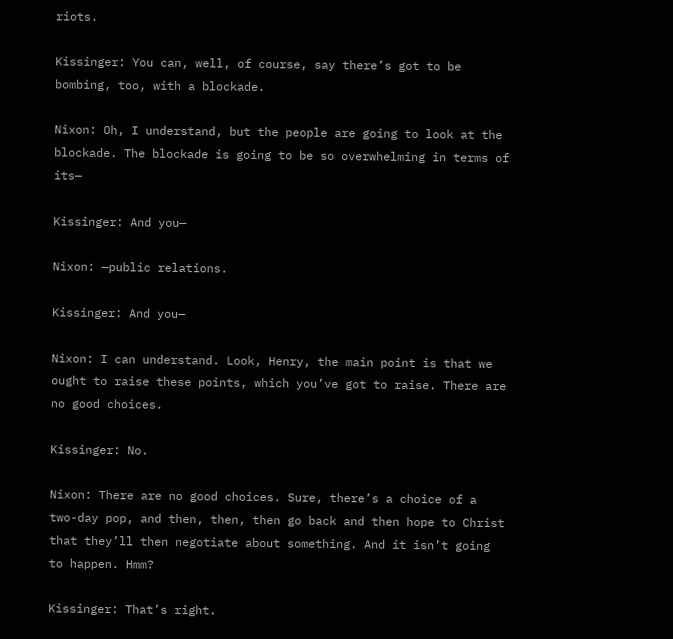riots.

Kissinger: You can, well, of course, say there’s got to be bombing, too, with a blockade.

Nixon: Oh, I understand, but the people are going to look at the blockade. The blockade is going to be so overwhelming in terms of its—

Kissinger: And you—

Nixon: —public relations.

Kissinger: And you—

Nixon: I can understand. Look, Henry, the main point is that we ought to raise these points, which you’ve got to raise. There are no good choices.

Kissinger: No.

Nixon: There are no good choices. Sure, there’s a choice of a two-day pop, and then, then, then go back and then hope to Christ that they’ll then negotiate about something. And it isn’t going to happen. Hmm?

Kissinger: That’s right.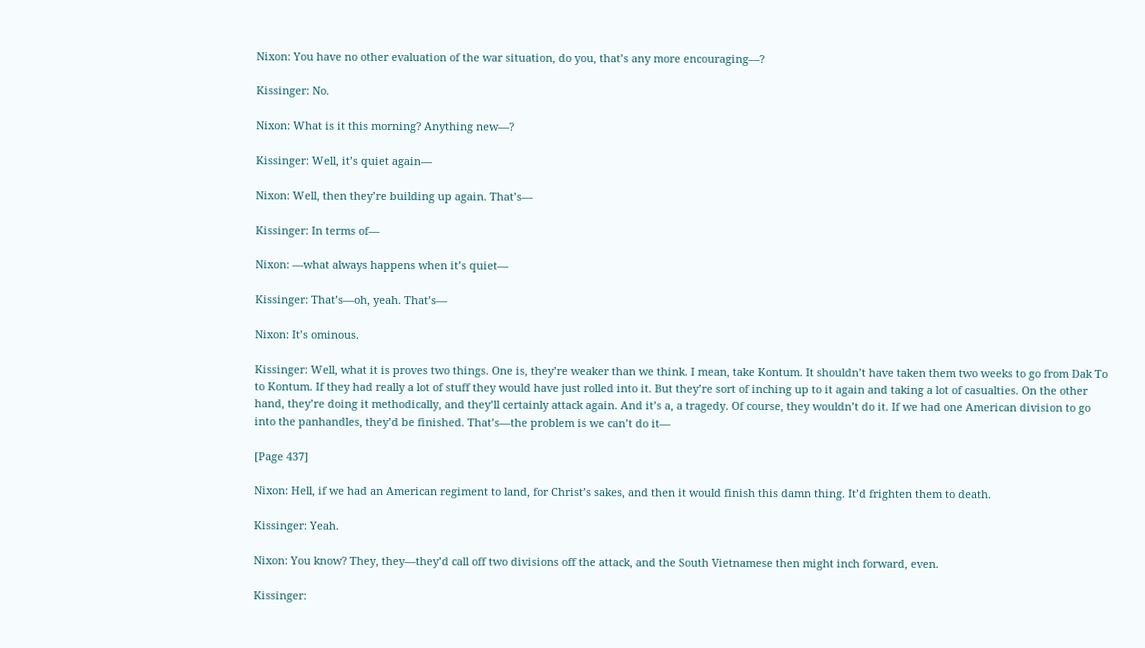Nixon: You have no other evaluation of the war situation, do you, that’s any more encouraging—?

Kissinger: No.

Nixon: What is it this morning? Anything new—?

Kissinger: Well, it’s quiet again—

Nixon: Well, then they’re building up again. That’s—

Kissinger: In terms of—

Nixon: —what always happens when it’s quiet—

Kissinger: That’s—oh, yeah. That’s—

Nixon: It’s ominous.

Kissinger: Well, what it is proves two things. One is, they’re weaker than we think. I mean, take Kontum. It shouldn’t have taken them two weeks to go from Dak To to Kontum. If they had really a lot of stuff they would have just rolled into it. But they’re sort of inching up to it again and taking a lot of casualties. On the other hand, they’re doing it methodically, and they’ll certainly attack again. And it’s a, a tragedy. Of course, they wouldn’t do it. If we had one American division to go into the panhandles, they’d be finished. That’s—the problem is we can’t do it—

[Page 437]

Nixon: Hell, if we had an American regiment to land, for Christ’s sakes, and then it would finish this damn thing. It’d frighten them to death.

Kissinger: Yeah.

Nixon: You know? They, they—they’d call off two divisions off the attack, and the South Vietnamese then might inch forward, even.

Kissinger: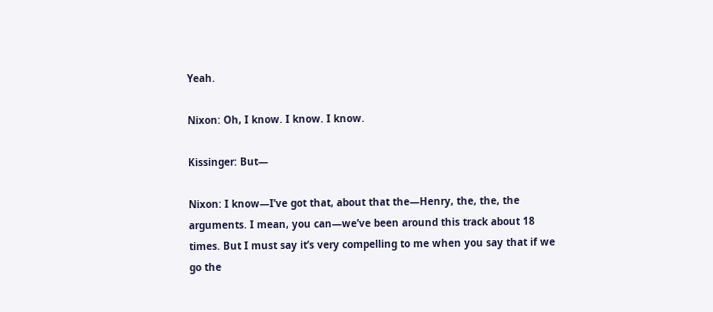Yeah.

Nixon: Oh, I know. I know. I know.

Kissinger: But—

Nixon: I know—I’ve got that, about that the—Henry, the, the, the arguments. I mean, you can—we’ve been around this track about 18 times. But I must say it’s very compelling to me when you say that if we go the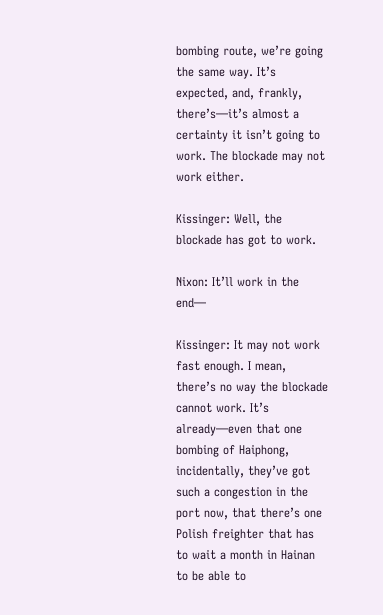bombing route, we’re going the same way. It’s expected, and, frankly, there’s—it’s almost a certainty it isn’t going to work. The blockade may not work either.

Kissinger: Well, the blockade has got to work.

Nixon: It’ll work in the end—

Kissinger: It may not work fast enough. I mean, there’s no way the blockade cannot work. It’s already—even that one bombing of Haiphong, incidentally, they’ve got such a congestion in the port now, that there’s one Polish freighter that has to wait a month in Hainan to be able to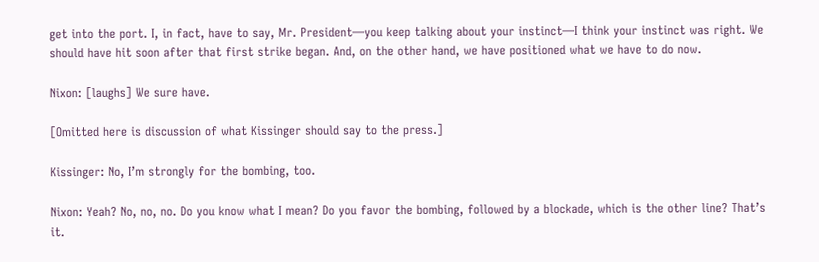get into the port. I, in fact, have to say, Mr. President—you keep talking about your instinct—I think your instinct was right. We should have hit soon after that first strike began. And, on the other hand, we have positioned what we have to do now.

Nixon: [laughs] We sure have.

[Omitted here is discussion of what Kissinger should say to the press.]

Kissinger: No, I’m strongly for the bombing, too.

Nixon: Yeah? No, no, no. Do you know what I mean? Do you favor the bombing, followed by a blockade, which is the other line? That’s it.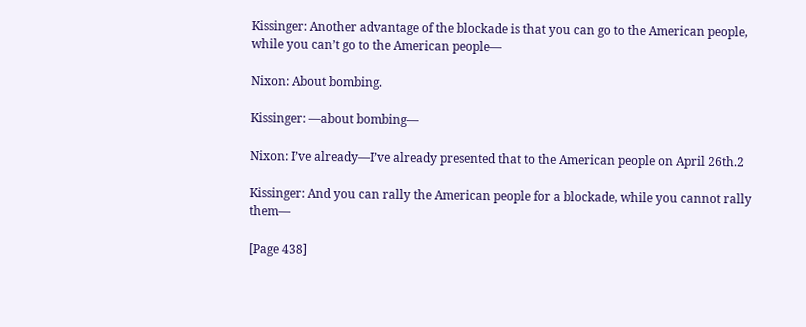Kissinger: Another advantage of the blockade is that you can go to the American people, while you can’t go to the American people—

Nixon: About bombing.

Kissinger: —about bombing—

Nixon: I’ve already—I’ve already presented that to the American people on April 26th.2

Kissinger: And you can rally the American people for a blockade, while you cannot rally them—

[Page 438]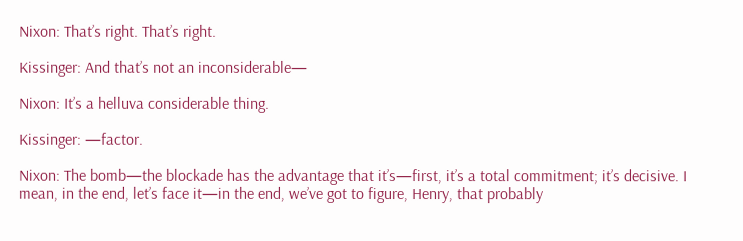Nixon: That’s right. That’s right.

Kissinger: And that’s not an inconsiderable—

Nixon: It’s a helluva considerable thing.

Kissinger: —factor.

Nixon: The bomb—the blockade has the advantage that it’s—first, it’s a total commitment; it’s decisive. I mean, in the end, let’s face it—in the end, we’ve got to figure, Henry, that probably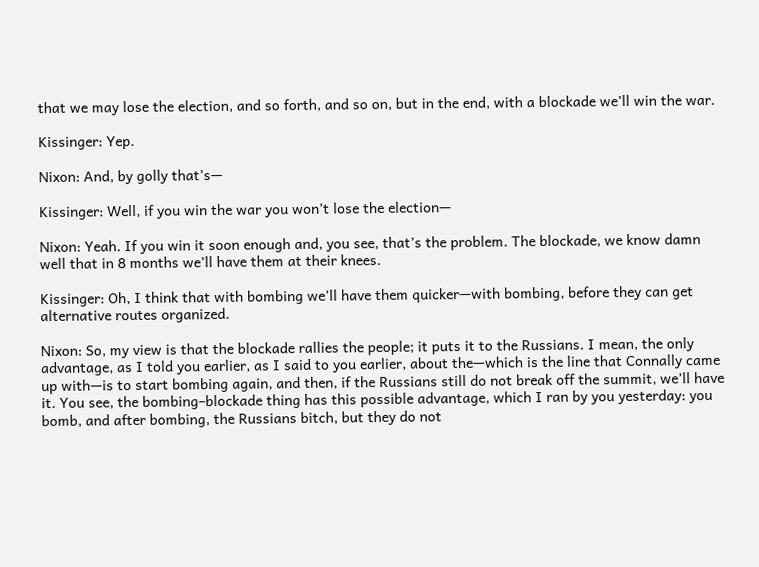that we may lose the election, and so forth, and so on, but in the end, with a blockade we’ll win the war.

Kissinger: Yep.

Nixon: And, by golly that’s—

Kissinger: Well, if you win the war you won’t lose the election—

Nixon: Yeah. If you win it soon enough and, you see, that’s the problem. The blockade, we know damn well that in 8 months we’ll have them at their knees.

Kissinger: Oh, I think that with bombing we’ll have them quicker—with bombing, before they can get alternative routes organized.

Nixon: So, my view is that the blockade rallies the people; it puts it to the Russians. I mean, the only advantage, as I told you earlier, as I said to you earlier, about the—which is the line that Connally came up with—is to start bombing again, and then, if the Russians still do not break off the summit, we’ll have it. You see, the bombing–blockade thing has this possible advantage, which I ran by you yesterday: you bomb, and after bombing, the Russians bitch, but they do not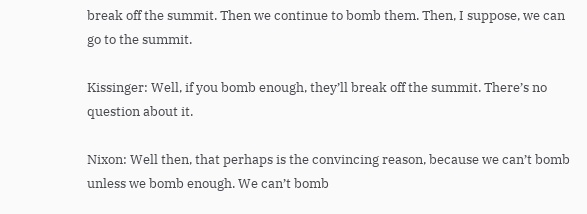break off the summit. Then we continue to bomb them. Then, I suppose, we can go to the summit.

Kissinger: Well, if you bomb enough, they’ll break off the summit. There’s no question about it.

Nixon: Well then, that perhaps is the convincing reason, because we can’t bomb unless we bomb enough. We can’t bomb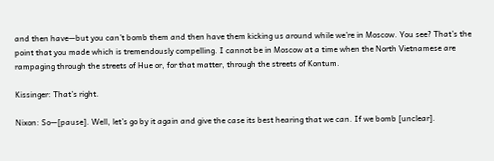and then have—but you can’t bomb them and then have them kicking us around while we’re in Moscow. You see? That’s the point that you made which is tremendously compelling. I cannot be in Moscow at a time when the North Vietnamese are rampaging through the streets of Hue or, for that matter, through the streets of Kontum.

Kissinger: That’s right.

Nixon: So—[pause]. Well, let’s go by it again and give the case its best hearing that we can. If we bomb [unclear].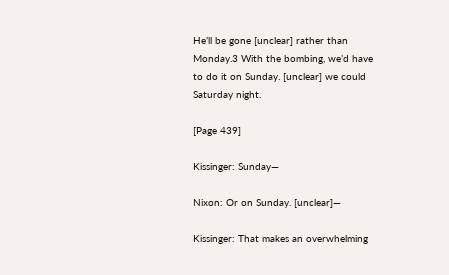He’ll be gone [unclear] rather than Monday.3 With the bombing, we’d have to do it on Sunday. [unclear] we could Saturday night.

[Page 439]

Kissinger: Sunday—

Nixon: Or on Sunday. [unclear]—

Kissinger: That makes an overwhelming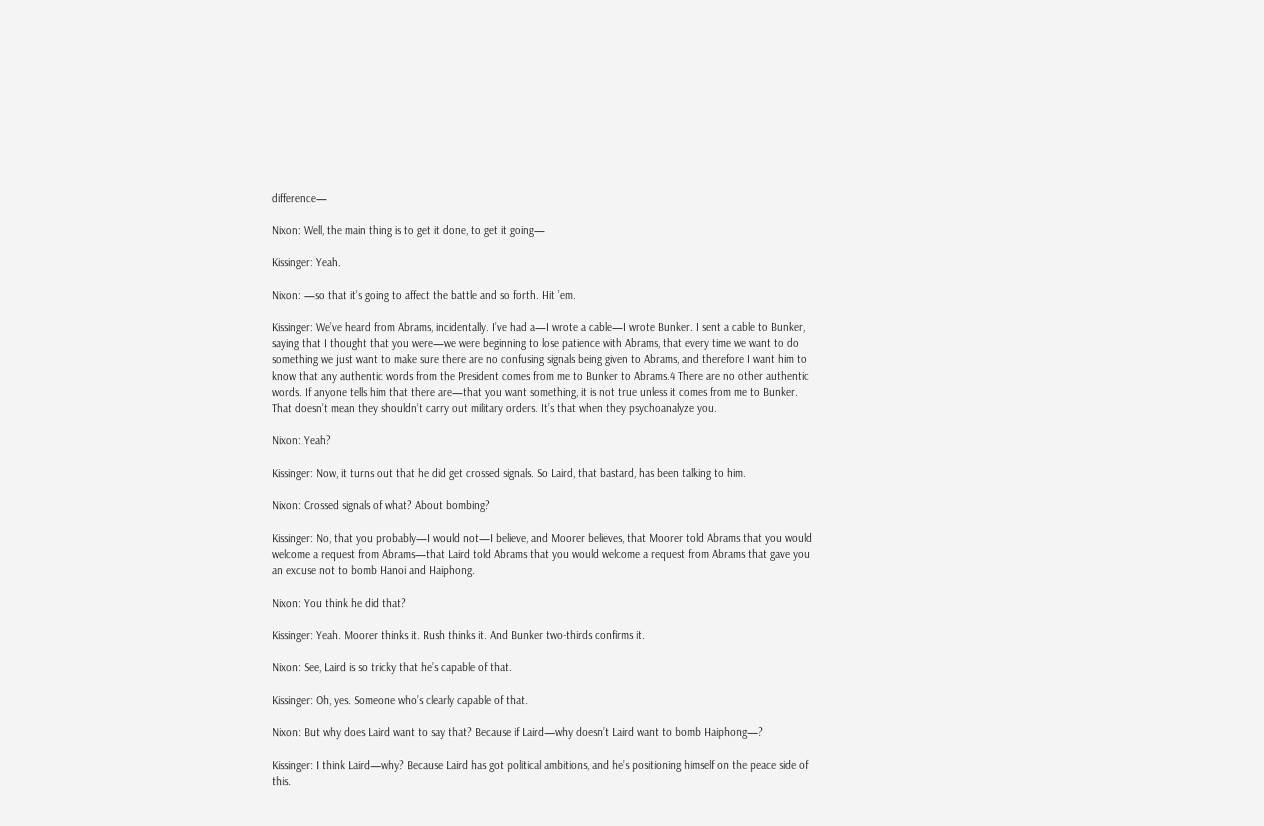difference—

Nixon: Well, the main thing is to get it done, to get it going—

Kissinger: Yeah.

Nixon: —so that it’s going to affect the battle and so forth. Hit ’em.

Kissinger: We’ve heard from Abrams, incidentally. I’ve had a—I wrote a cable—I wrote Bunker. I sent a cable to Bunker, saying that I thought that you were—we were beginning to lose patience with Abrams, that every time we want to do something we just want to make sure there are no confusing signals being given to Abrams, and therefore I want him to know that any authentic words from the President comes from me to Bunker to Abrams.4 There are no other authentic words. If anyone tells him that there are—that you want something, it is not true unless it comes from me to Bunker. That doesn’t mean they shouldn’t carry out military orders. It’s that when they psychoanalyze you.

Nixon: Yeah?

Kissinger: Now, it turns out that he did get crossed signals. So Laird, that bastard, has been talking to him.

Nixon: Crossed signals of what? About bombing?

Kissinger: No, that you probably—I would not—I believe, and Moorer believes, that Moorer told Abrams that you would welcome a request from Abrams—that Laird told Abrams that you would welcome a request from Abrams that gave you an excuse not to bomb Hanoi and Haiphong.

Nixon: You think he did that?

Kissinger: Yeah. Moorer thinks it. Rush thinks it. And Bunker two-thirds confirms it.

Nixon: See, Laird is so tricky that he’s capable of that.

Kissinger: Oh, yes. Someone who’s clearly capable of that.

Nixon: But why does Laird want to say that? Because if Laird—why doesn’t Laird want to bomb Haiphong—?

Kissinger: I think Laird—why? Because Laird has got political ambitions, and he’s positioning himself on the peace side of this.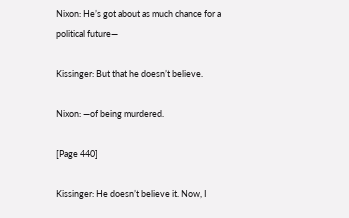Nixon: He’s got about as much chance for a political future—

Kissinger: But that he doesn’t believe.

Nixon: —of being murdered.

[Page 440]

Kissinger: He doesn’t believe it. Now, I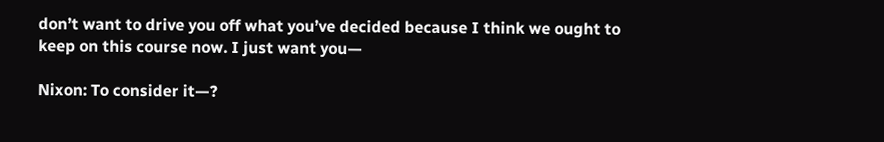don’t want to drive you off what you’ve decided because I think we ought to keep on this course now. I just want you—

Nixon: To consider it—?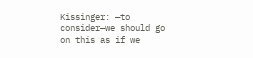Kissinger: —to consider—we should go on this as if we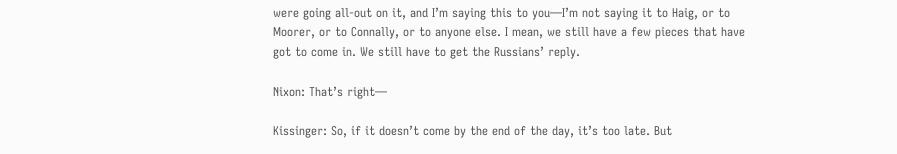were going all-out on it, and I’m saying this to you—I’m not saying it to Haig, or to Moorer, or to Connally, or to anyone else. I mean, we still have a few pieces that have got to come in. We still have to get the Russians’ reply.

Nixon: That’s right—

Kissinger: So, if it doesn’t come by the end of the day, it’s too late. But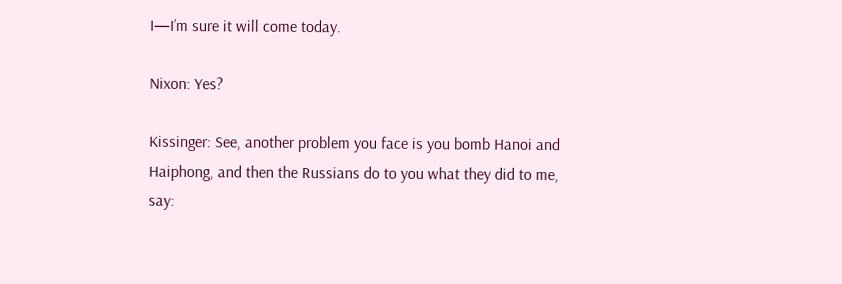I—I’m sure it will come today.

Nixon: Yes?

Kissinger: See, another problem you face is you bomb Hanoi and Haiphong, and then the Russians do to you what they did to me, say: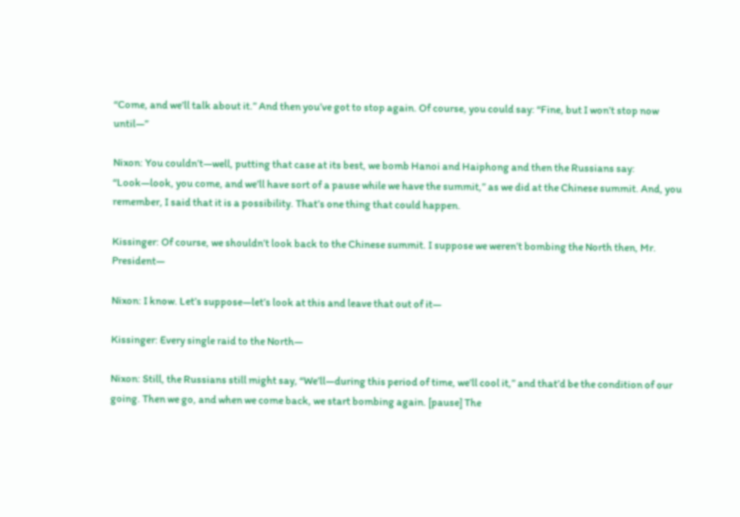“Come, and we’ll talk about it.” And then you’ve got to stop again. Of course, you could say: “Fine, but I won’t stop now until—”

Nixon: You couldn’t—well, putting that case at its best, we bomb Hanoi and Haiphong and then the Russians say: “Look—look, you come, and we’ll have sort of a pause while we have the summit,” as we did at the Chinese summit. And, you remember, I said that it is a possibility. That’s one thing that could happen.

Kissinger: Of course, we shouldn’t look back to the Chinese summit. I suppose we weren’t bombing the North then, Mr. President—

Nixon: I know. Let’s suppose—let’s look at this and leave that out of it—

Kissinger: Every single raid to the North—

Nixon: Still, the Russians still might say, “We’ll—during this period of time, we’ll cool it,” and that’d be the condition of our going. Then we go, and when we come back, we start bombing again. [pause] The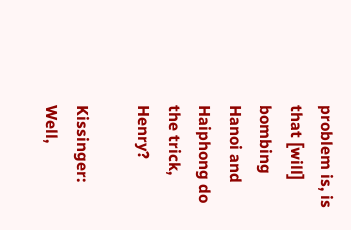problem is, is that [will] bombing Hanoi and Haiphong do the trick, Henry?

Kissinger: Well,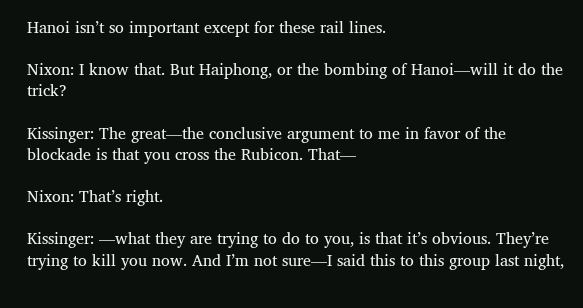Hanoi isn’t so important except for these rail lines.

Nixon: I know that. But Haiphong, or the bombing of Hanoi—will it do the trick?

Kissinger: The great—the conclusive argument to me in favor of the blockade is that you cross the Rubicon. That—

Nixon: That’s right.

Kissinger: —what they are trying to do to you, is that it’s obvious. They’re trying to kill you now. And I’m not sure—I said this to this group last night,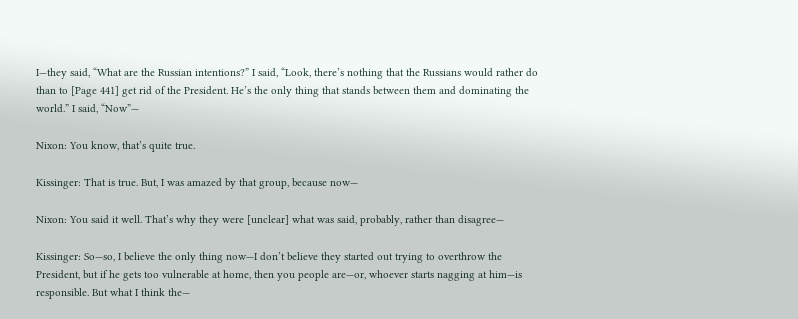I—they said, “What are the Russian intentions?” I said, “Look, there’s nothing that the Russians would rather do than to [Page 441] get rid of the President. He’s the only thing that stands between them and dominating the world.” I said, “Now”—

Nixon: You know, that’s quite true.

Kissinger: That is true. But, I was amazed by that group, because now—

Nixon: You said it well. That’s why they were [unclear] what was said, probably, rather than disagree—

Kissinger: So—so, I believe the only thing now—I don’t believe they started out trying to overthrow the President, but if he gets too vulnerable at home, then you people are—or, whoever starts nagging at him—is responsible. But what I think the—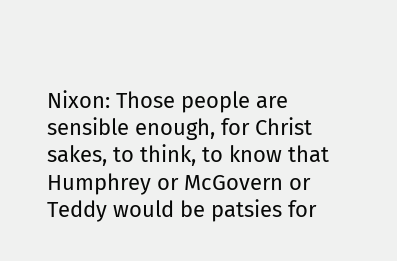Nixon: Those people are sensible enough, for Christ sakes, to think, to know that Humphrey or McGovern or Teddy would be patsies for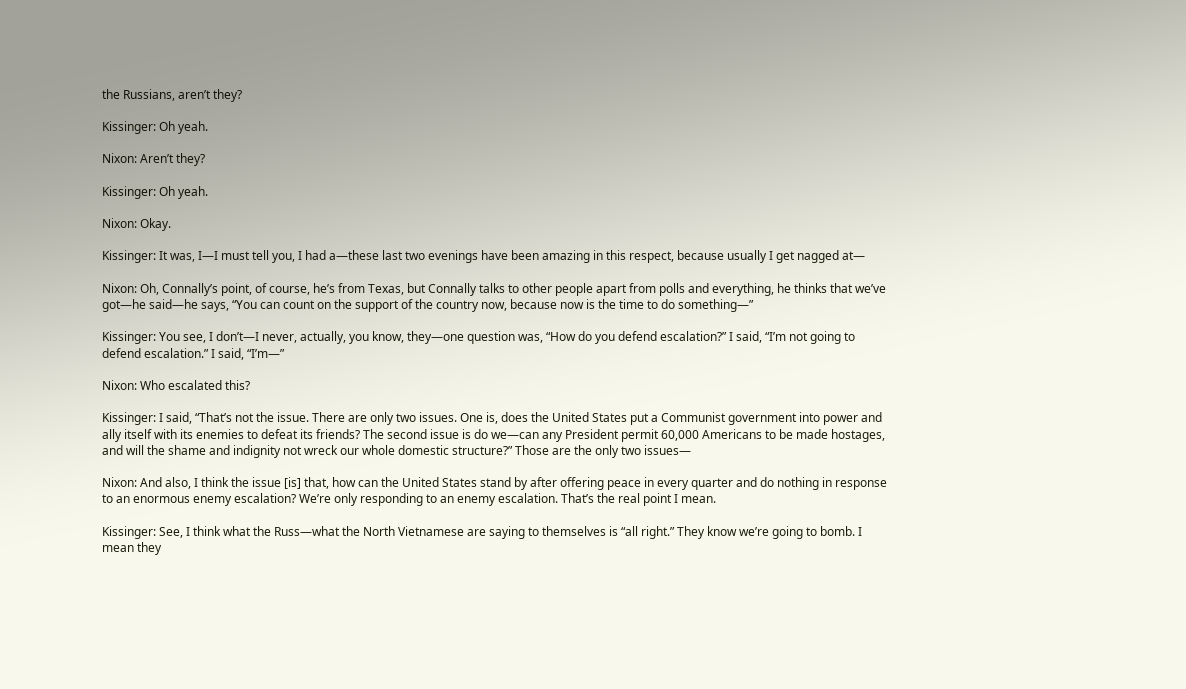the Russians, aren’t they?

Kissinger: Oh yeah.

Nixon: Aren’t they?

Kissinger: Oh yeah.

Nixon: Okay.

Kissinger: It was, I—I must tell you, I had a—these last two evenings have been amazing in this respect, because usually I get nagged at—

Nixon: Oh, Connally’s point, of course, he’s from Texas, but Connally talks to other people apart from polls and everything, he thinks that we’ve got—he said—he says, “You can count on the support of the country now, because now is the time to do something—”

Kissinger: You see, I don’t—I never, actually, you know, they—one question was, “How do you defend escalation?” I said, “I’m not going to defend escalation.” I said, “I’m—”

Nixon: Who escalated this?

Kissinger: I said, “That’s not the issue. There are only two issues. One is, does the United States put a Communist government into power and ally itself with its enemies to defeat its friends? The second issue is do we—can any President permit 60,000 Americans to be made hostages, and will the shame and indignity not wreck our whole domestic structure?” Those are the only two issues—

Nixon: And also, I think the issue [is] that, how can the United States stand by after offering peace in every quarter and do nothing in response to an enormous enemy escalation? We’re only responding to an enemy escalation. That’s the real point I mean.

Kissinger: See, I think what the Russ—what the North Vietnamese are saying to themselves is “all right.” They know we’re going to bomb. I mean they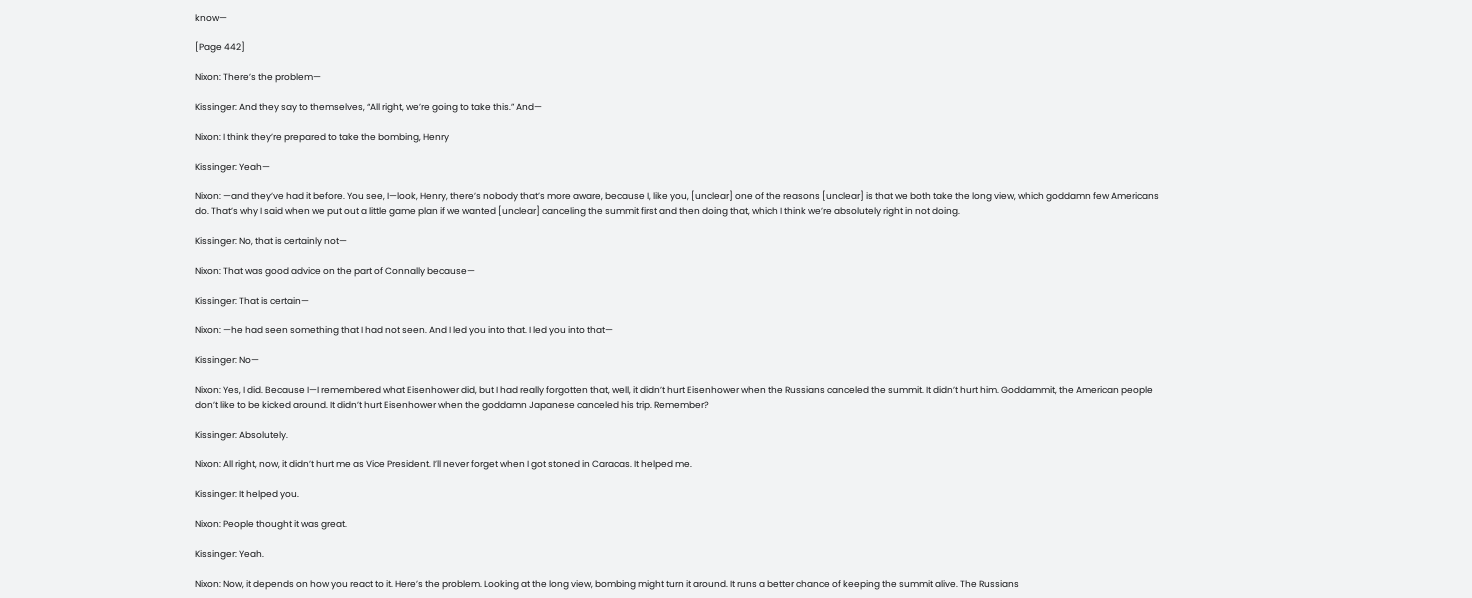know—

[Page 442]

Nixon: There’s the problem—

Kissinger: And they say to themselves, “All right, we’re going to take this.” And—

Nixon: I think they’re prepared to take the bombing, Henry

Kissinger: Yeah—

Nixon: —and they’ve had it before. You see, I—look, Henry, there’s nobody that’s more aware, because I, like you, [unclear] one of the reasons [unclear] is that we both take the long view, which goddamn few Americans do. That’s why I said when we put out a little game plan if we wanted [unclear] canceling the summit first and then doing that, which I think we’re absolutely right in not doing.

Kissinger: No, that is certainly not—

Nixon: That was good advice on the part of Connally because—

Kissinger: That is certain—

Nixon: —he had seen something that I had not seen. And I led you into that. I led you into that—

Kissinger: No—

Nixon: Yes, I did. Because I—I remembered what Eisenhower did, but I had really forgotten that, well, it didn’t hurt Eisenhower when the Russians canceled the summit. It didn’t hurt him. Goddammit, the American people don’t like to be kicked around. It didn’t hurt Eisenhower when the goddamn Japanese canceled his trip. Remember?

Kissinger: Absolutely.

Nixon: All right, now, it didn’t hurt me as Vice President. I’ll never forget when I got stoned in Caracas. It helped me.

Kissinger: It helped you.

Nixon: People thought it was great.

Kissinger: Yeah.

Nixon: Now, it depends on how you react to it. Here’s the problem. Looking at the long view, bombing might turn it around. It runs a better chance of keeping the summit alive. The Russians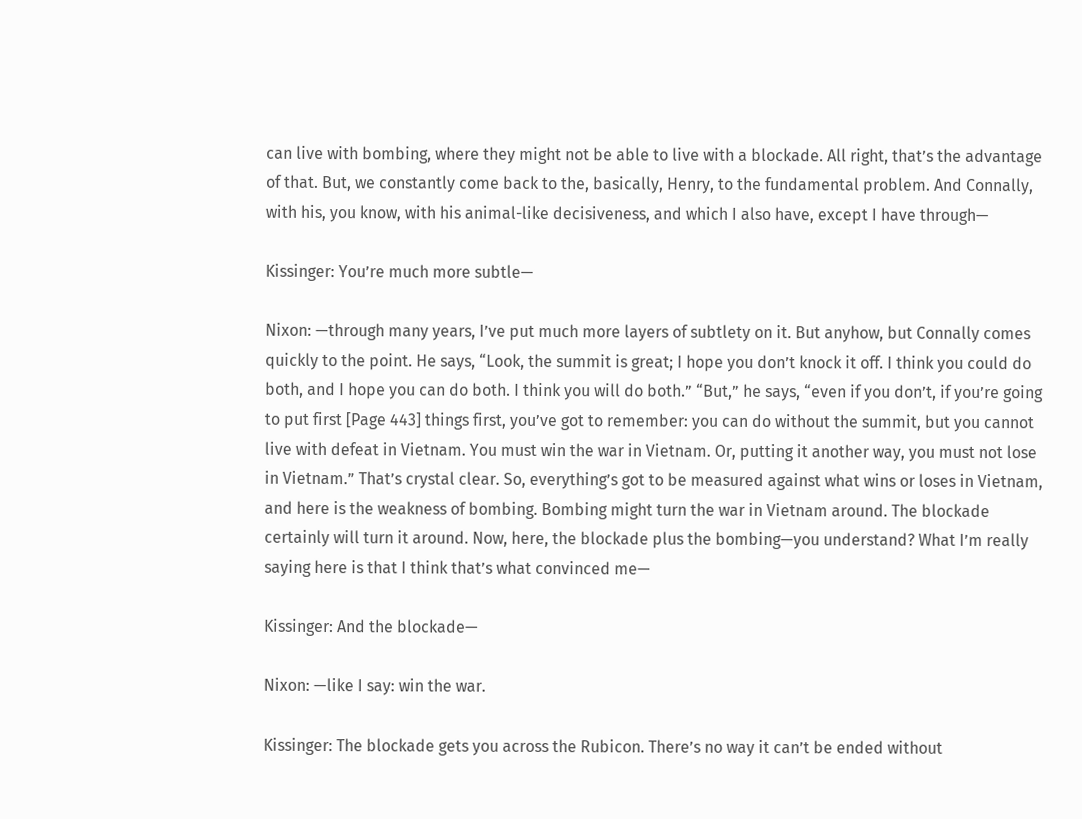can live with bombing, where they might not be able to live with a blockade. All right, that’s the advantage of that. But, we constantly come back to the, basically, Henry, to the fundamental problem. And Connally, with his, you know, with his animal-like decisiveness, and which I also have, except I have through—

Kissinger: You’re much more subtle—

Nixon: —through many years, I’ve put much more layers of subtlety on it. But anyhow, but Connally comes quickly to the point. He says, “Look, the summit is great; I hope you don’t knock it off. I think you could do both, and I hope you can do both. I think you will do both.” “But,” he says, “even if you don’t, if you’re going to put first [Page 443] things first, you’ve got to remember: you can do without the summit, but you cannot live with defeat in Vietnam. You must win the war in Vietnam. Or, putting it another way, you must not lose in Vietnam.” That’s crystal clear. So, everything’s got to be measured against what wins or loses in Vietnam, and here is the weakness of bombing. Bombing might turn the war in Vietnam around. The blockade certainly will turn it around. Now, here, the blockade plus the bombing—you understand? What I’m really saying here is that I think that’s what convinced me—

Kissinger: And the blockade—

Nixon: —like I say: win the war.

Kissinger: The blockade gets you across the Rubicon. There’s no way it can’t be ended without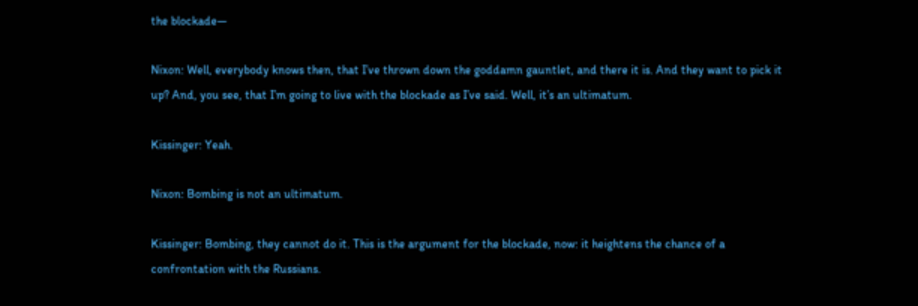the blockade—

Nixon: Well, everybody knows then, that I’ve thrown down the goddamn gauntlet, and there it is. And they want to pick it up? And, you see, that I’m going to live with the blockade as I’ve said. Well, it’s an ultimatum.

Kissinger: Yeah.

Nixon: Bombing is not an ultimatum.

Kissinger: Bombing, they cannot do it. This is the argument for the blockade, now: it heightens the chance of a confrontation with the Russians.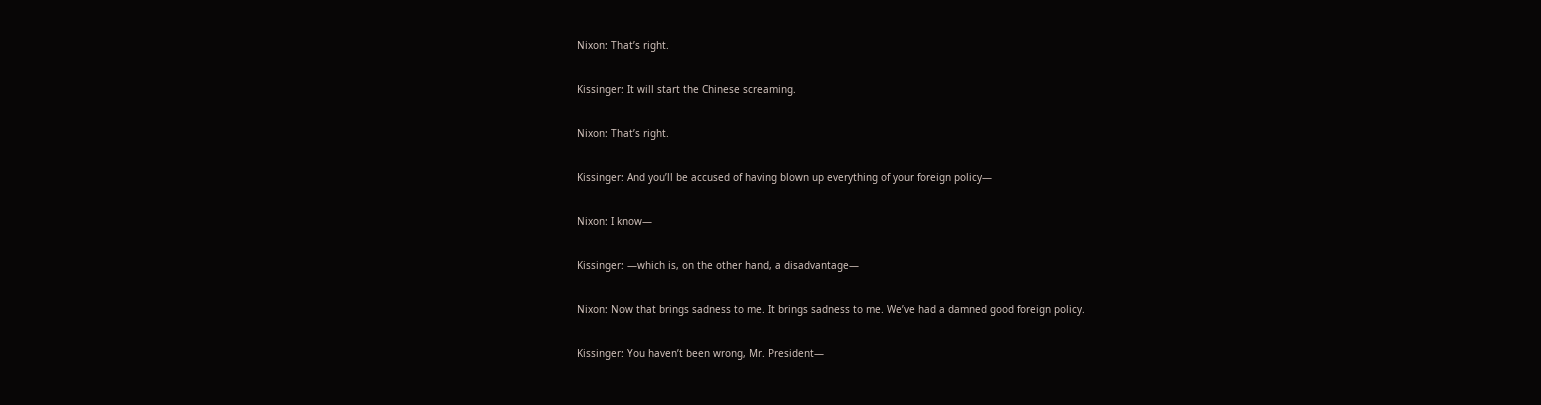Nixon: That’s right.

Kissinger: It will start the Chinese screaming.

Nixon: That’s right.

Kissinger: And you’ll be accused of having blown up everything of your foreign policy—

Nixon: I know—

Kissinger: —which is, on the other hand, a disadvantage—

Nixon: Now that brings sadness to me. It brings sadness to me. We’ve had a damned good foreign policy.

Kissinger: You haven’t been wrong, Mr. President—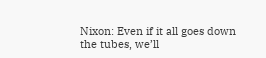Nixon: Even if it all goes down the tubes, we’ll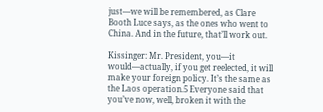just—we will be remembered, as Clare Booth Luce says, as the ones who went to China. And in the future, that’ll work out.

Kissinger: Mr. President, you—it would—actually, if you get reelected, it will make your foreign policy. It’s the same as the Laos operation.5 Everyone said that you’ve now, well, broken it with the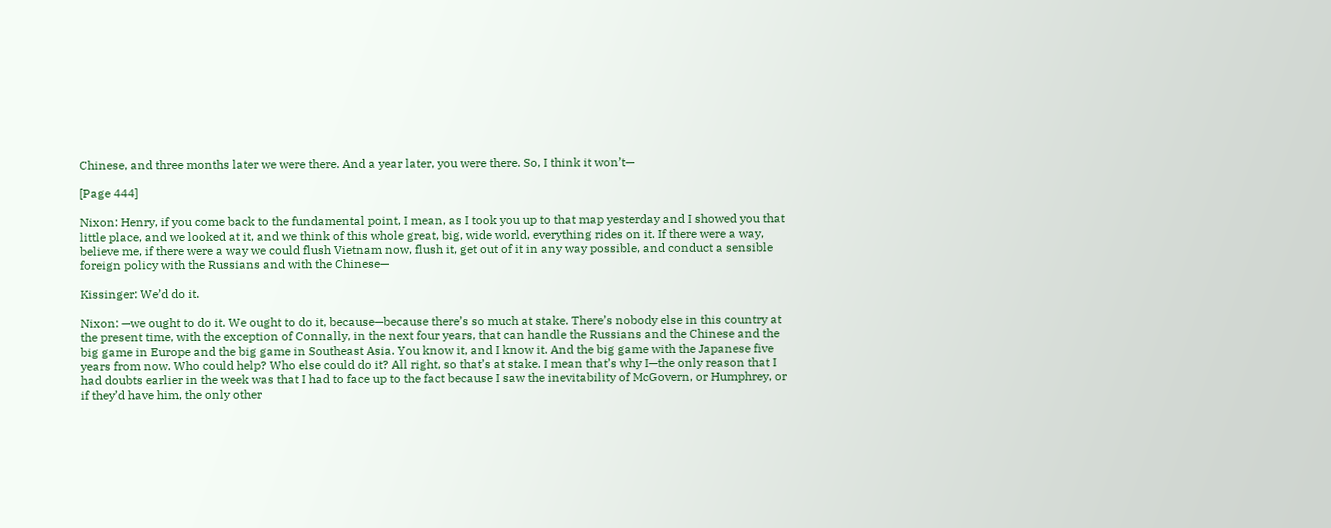Chinese, and three months later we were there. And a year later, you were there. So, I think it won’t—

[Page 444]

Nixon: Henry, if you come back to the fundamental point, I mean, as I took you up to that map yesterday and I showed you that little place, and we looked at it, and we think of this whole great, big, wide world, everything rides on it. If there were a way, believe me, if there were a way we could flush Vietnam now, flush it, get out of it in any way possible, and conduct a sensible foreign policy with the Russians and with the Chinese—

Kissinger: We’d do it.

Nixon: —we ought to do it. We ought to do it, because—because there’s so much at stake. There’s nobody else in this country at the present time, with the exception of Connally, in the next four years, that can handle the Russians and the Chinese and the big game in Europe and the big game in Southeast Asia. You know it, and I know it. And the big game with the Japanese five years from now. Who could help? Who else could do it? All right, so that’s at stake. I mean that’s why I—the only reason that I had doubts earlier in the week was that I had to face up to the fact because I saw the inevitability of McGovern, or Humphrey, or if they’d have him, the only other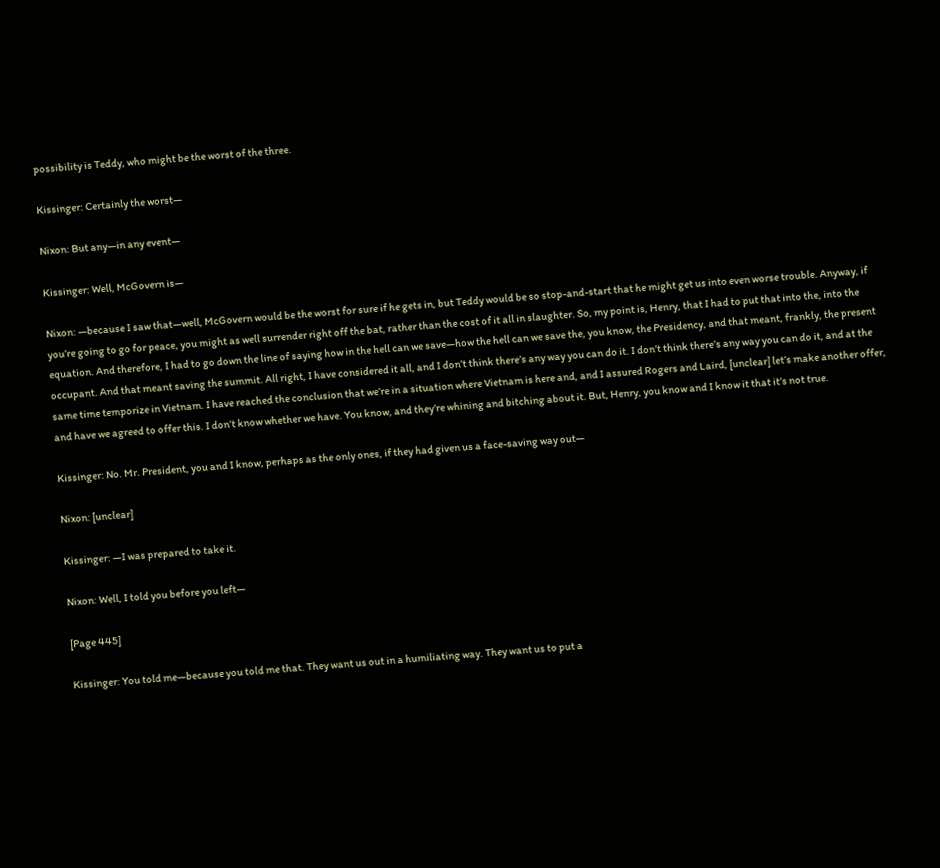possibility is Teddy, who might be the worst of the three.

Kissinger: Certainly the worst—

Nixon: But any—in any event—

Kissinger: Well, McGovern is—

Nixon: —because I saw that—well, McGovern would be the worst for sure if he gets in, but Teddy would be so stop-and-start that he might get us into even worse trouble. Anyway, if you’re going to go for peace, you might as well surrender right off the bat, rather than the cost of it all in slaughter. So, my point is, Henry, that I had to put that into the, into the equation. And therefore, I had to go down the line of saying how in the hell can we save—how the hell can we save the, you know, the Presidency, and that meant, frankly, the present occupant. And that meant saving the summit. All right, I have considered it all, and I don’t think there’s any way you can do it. I don’t think there’s any way you can do it, and at the same time temporize in Vietnam. I have reached the conclusion that we’re in a situation where Vietnam is here and, and I assured Rogers and Laird, [unclear] let’s make another offer, and have we agreed to offer this. I don’t know whether we have. You know, and they’re whining and bitching about it. But, Henry, you know and I know it that it’s not true.

Kissinger: No. Mr. President, you and I know, perhaps as the only ones, if they had given us a face-saving way out—

Nixon: [unclear]

Kissinger: —I was prepared to take it.

Nixon: Well, I told you before you left—

[Page 445]

Kissinger: You told me—because you told me that. They want us out in a humiliating way. They want us to put a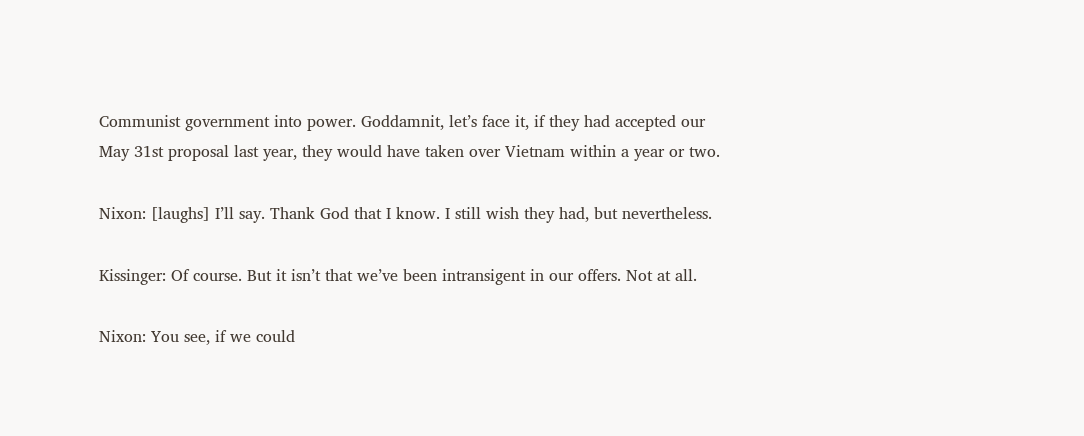Communist government into power. Goddamnit, let’s face it, if they had accepted our May 31st proposal last year, they would have taken over Vietnam within a year or two.

Nixon: [laughs] I’ll say. Thank God that I know. I still wish they had, but nevertheless.

Kissinger: Of course. But it isn’t that we’ve been intransigent in our offers. Not at all.

Nixon: You see, if we could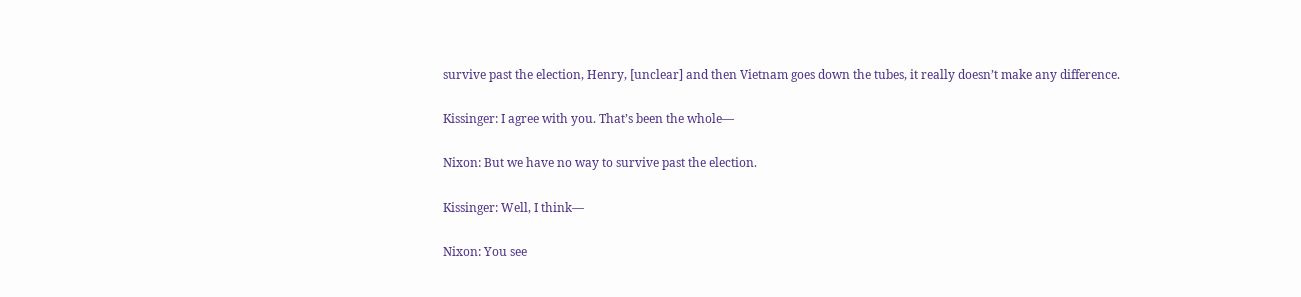survive past the election, Henry, [unclear] and then Vietnam goes down the tubes, it really doesn’t make any difference.

Kissinger: I agree with you. That’s been the whole—

Nixon: But we have no way to survive past the election.

Kissinger: Well, I think—

Nixon: You see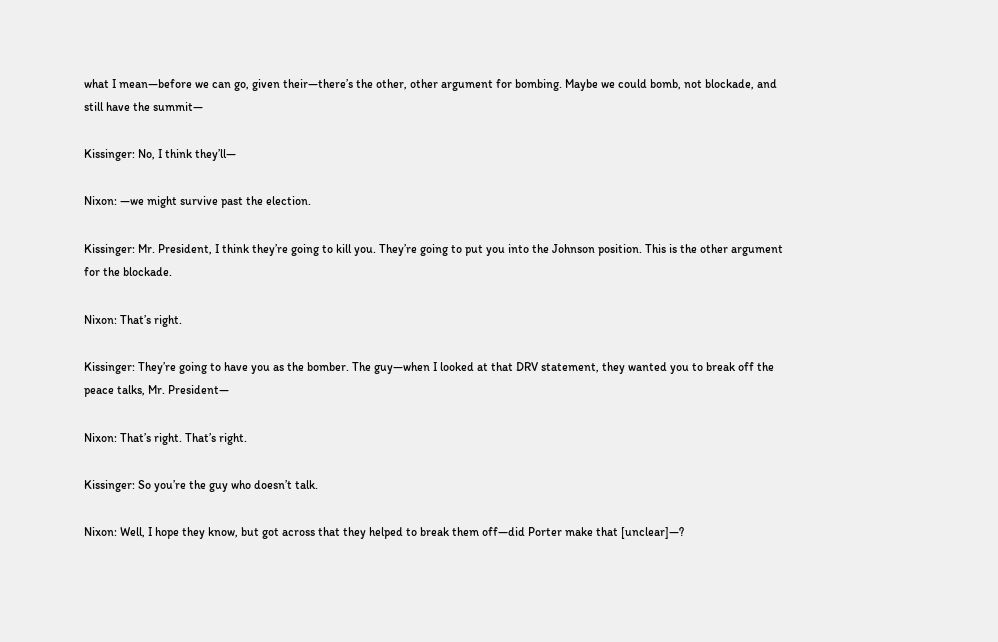what I mean—before we can go, given their—there’s the other, other argument for bombing. Maybe we could bomb, not blockade, and still have the summit—

Kissinger: No, I think they’ll—

Nixon: —we might survive past the election.

Kissinger: Mr. President, I think they’re going to kill you. They’re going to put you into the Johnson position. This is the other argument for the blockade.

Nixon: That’s right.

Kissinger: They’re going to have you as the bomber. The guy—when I looked at that DRV statement, they wanted you to break off the peace talks, Mr. President—

Nixon: That’s right. That’s right.

Kissinger: So you’re the guy who doesn’t talk.

Nixon: Well, I hope they know, but got across that they helped to break them off—did Porter make that [unclear]—?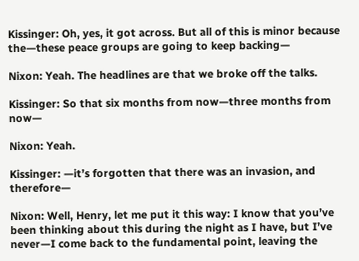Kissinger: Oh, yes, it got across. But all of this is minor because the—these peace groups are going to keep backing—

Nixon: Yeah. The headlines are that we broke off the talks.

Kissinger: So that six months from now—three months from now—

Nixon: Yeah.

Kissinger: —it’s forgotten that there was an invasion, and therefore—

Nixon: Well, Henry, let me put it this way: I know that you’ve been thinking about this during the night as I have, but I’ve never—I come back to the fundamental point, leaving the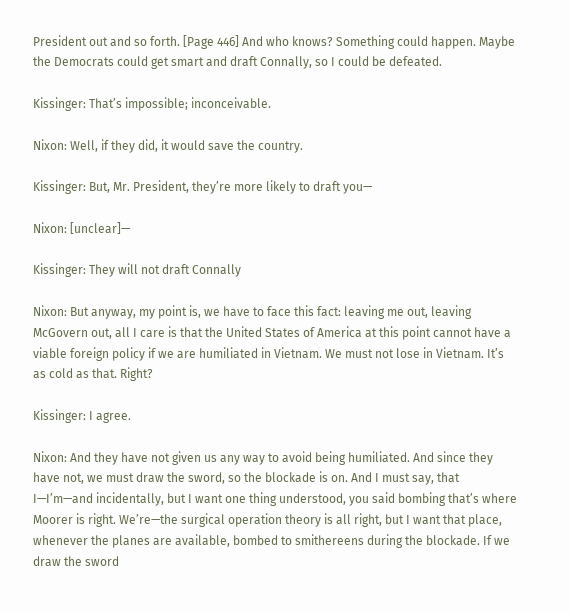President out and so forth. [Page 446] And who knows? Something could happen. Maybe the Democrats could get smart and draft Connally, so I could be defeated.

Kissinger: That’s impossible; inconceivable.

Nixon: Well, if they did, it would save the country.

Kissinger: But, Mr. President, they’re more likely to draft you—

Nixon: [unclear]—

Kissinger: They will not draft Connally

Nixon: But anyway, my point is, we have to face this fact: leaving me out, leaving McGovern out, all I care is that the United States of America at this point cannot have a viable foreign policy if we are humiliated in Vietnam. We must not lose in Vietnam. It’s as cold as that. Right?

Kissinger: I agree.

Nixon: And they have not given us any way to avoid being humiliated. And since they have not, we must draw the sword, so the blockade is on. And I must say, that I—I’m—and incidentally, but I want one thing understood, you said bombing that’s where Moorer is right. We’re—the surgical operation theory is all right, but I want that place, whenever the planes are available, bombed to smithereens during the blockade. If we draw the sword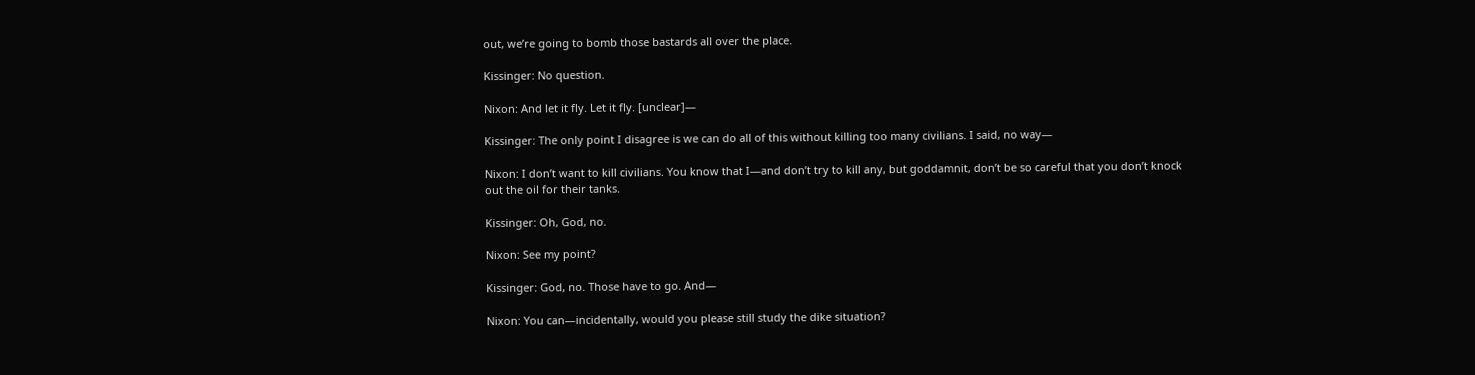out, we’re going to bomb those bastards all over the place.

Kissinger: No question.

Nixon: And let it fly. Let it fly. [unclear]—

Kissinger: The only point I disagree is we can do all of this without killing too many civilians. I said, no way—

Nixon: I don’t want to kill civilians. You know that I—and don’t try to kill any, but goddamnit, don’t be so careful that you don’t knock out the oil for their tanks.

Kissinger: Oh, God, no.

Nixon: See my point?

Kissinger: God, no. Those have to go. And—

Nixon: You can—incidentally, would you please still study the dike situation?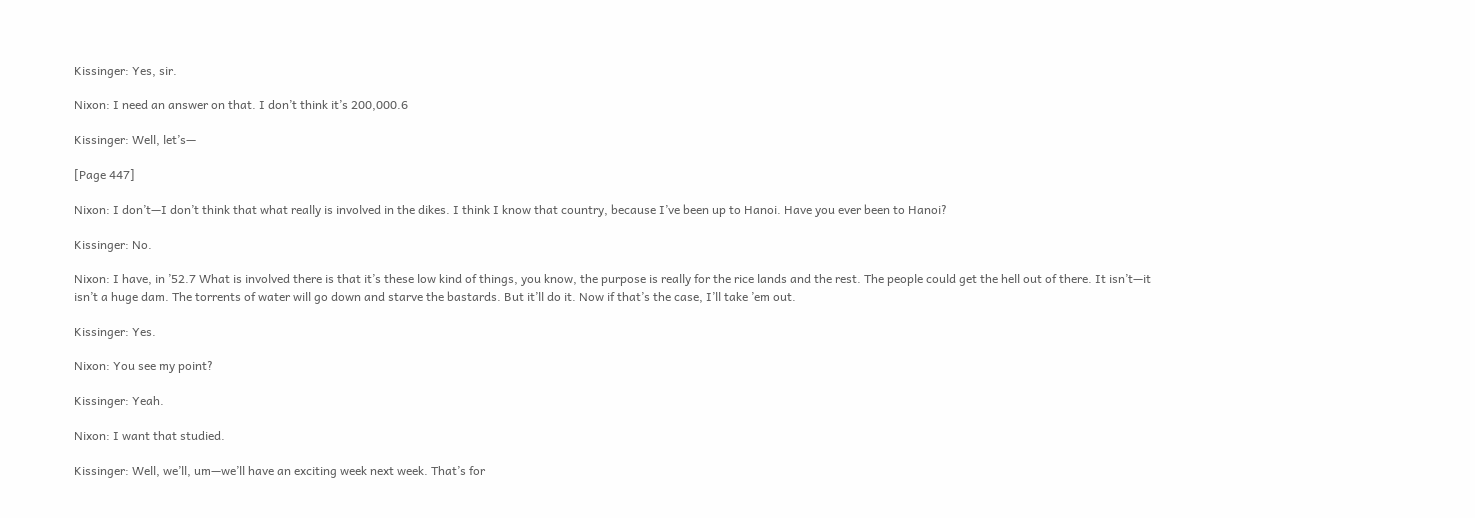Kissinger: Yes, sir.

Nixon: I need an answer on that. I don’t think it’s 200,000.6

Kissinger: Well, let’s—

[Page 447]

Nixon: I don’t—I don’t think that what really is involved in the dikes. I think I know that country, because I’ve been up to Hanoi. Have you ever been to Hanoi?

Kissinger: No.

Nixon: I have, in ’52.7 What is involved there is that it’s these low kind of things, you know, the purpose is really for the rice lands and the rest. The people could get the hell out of there. It isn’t—it isn’t a huge dam. The torrents of water will go down and starve the bastards. But it’ll do it. Now if that’s the case, I’ll take ’em out.

Kissinger: Yes.

Nixon: You see my point?

Kissinger: Yeah.

Nixon: I want that studied.

Kissinger: Well, we’ll, um—we’ll have an exciting week next week. That’s for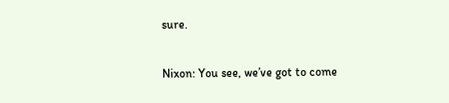sure.

Nixon: You see, we’ve got to come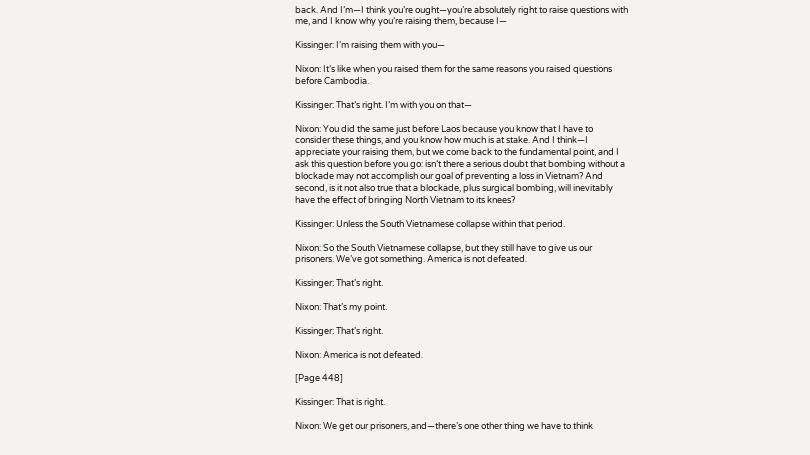back. And I’m—I think you’re ought—you’re absolutely right to raise questions with me, and I know why you’re raising them, because I—

Kissinger: I’m raising them with you—

Nixon: It’s like when you raised them for the same reasons you raised questions before Cambodia.

Kissinger: That’s right. I’m with you on that—

Nixon: You did the same just before Laos because you know that I have to consider these things, and you know how much is at stake. And I think—I appreciate your raising them, but we come back to the fundamental point, and I ask this question before you go: isn’t there a serious doubt that bombing without a blockade may not accomplish our goal of preventing a loss in Vietnam? And second, is it not also true that a blockade, plus surgical bombing, will inevitably have the effect of bringing North Vietnam to its knees?

Kissinger: Unless the South Vietnamese collapse within that period.

Nixon: So the South Vietnamese collapse, but they still have to give us our prisoners. We’ve got something. America is not defeated.

Kissinger: That’s right.

Nixon: That’s my point.

Kissinger: That’s right.

Nixon: America is not defeated.

[Page 448]

Kissinger: That is right.

Nixon: We get our prisoners, and—there’s one other thing we have to think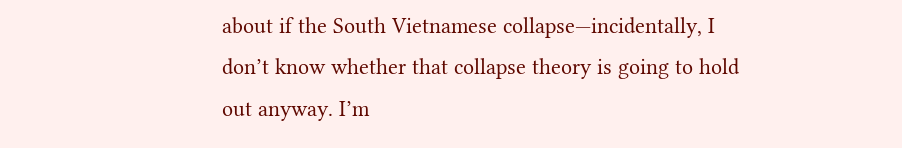about if the South Vietnamese collapse—incidentally, I don’t know whether that collapse theory is going to hold out anyway. I’m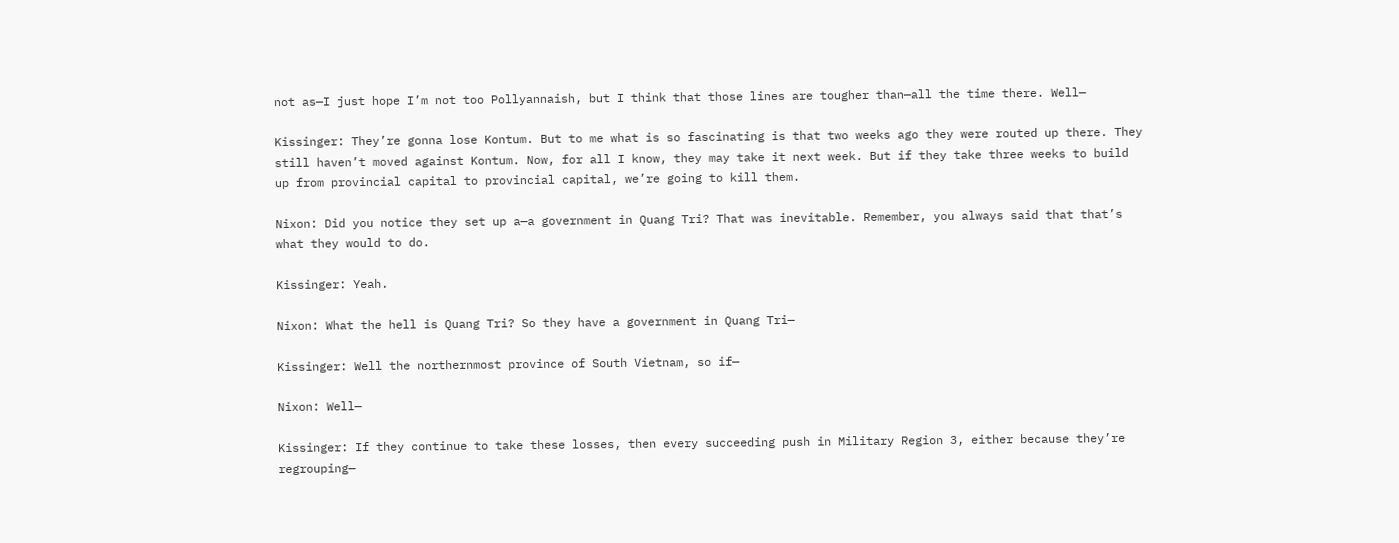not as—I just hope I’m not too Pollyannaish, but I think that those lines are tougher than—all the time there. Well—

Kissinger: They’re gonna lose Kontum. But to me what is so fascinating is that two weeks ago they were routed up there. They still haven’t moved against Kontum. Now, for all I know, they may take it next week. But if they take three weeks to build up from provincial capital to provincial capital, we’re going to kill them.

Nixon: Did you notice they set up a—a government in Quang Tri? That was inevitable. Remember, you always said that that’s what they would to do.

Kissinger: Yeah.

Nixon: What the hell is Quang Tri? So they have a government in Quang Tri—

Kissinger: Well the northernmost province of South Vietnam, so if—

Nixon: Well—

Kissinger: If they continue to take these losses, then every succeeding push in Military Region 3, either because they’re regrouping—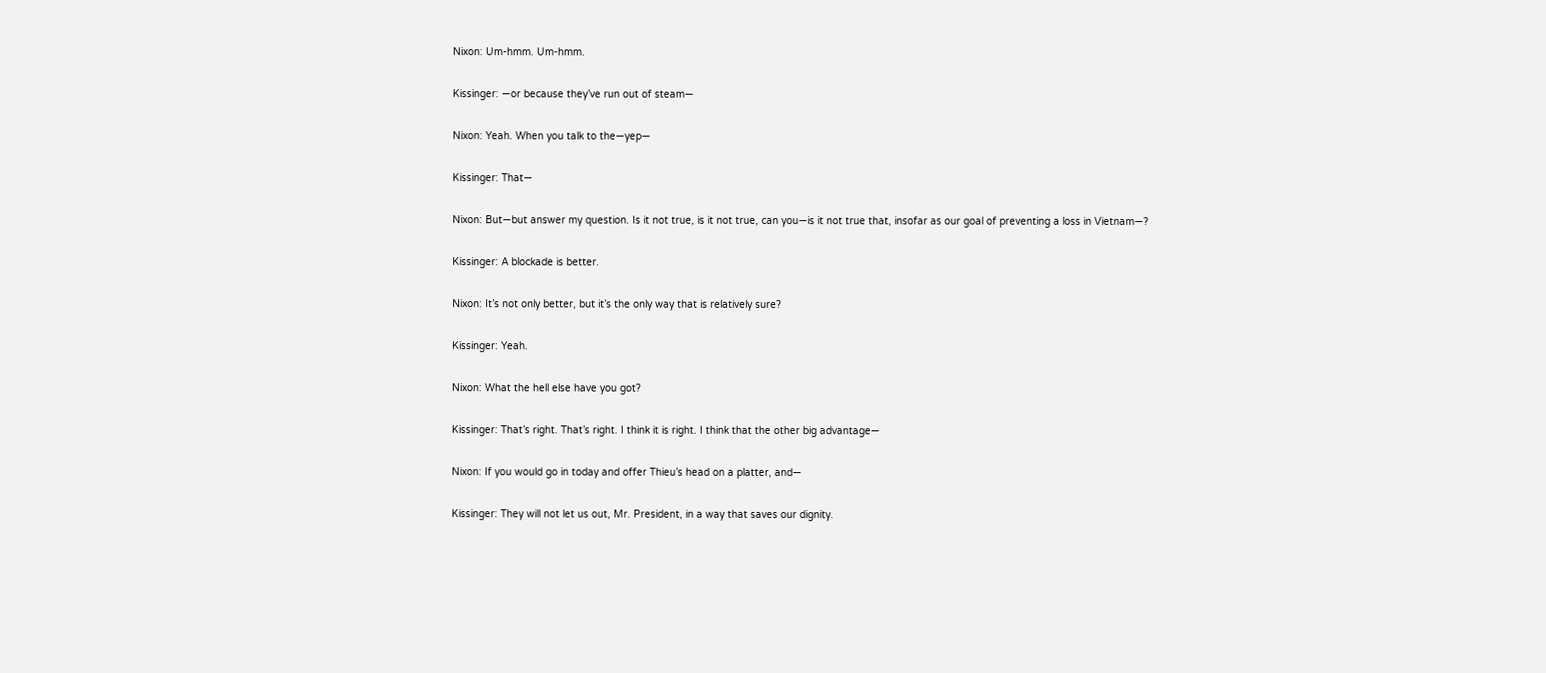Nixon: Um-hmm. Um-hmm.

Kissinger: —or because they’ve run out of steam—

Nixon: Yeah. When you talk to the—yep—

Kissinger: That—

Nixon: But—but answer my question. Is it not true, is it not true, can you—is it not true that, insofar as our goal of preventing a loss in Vietnam—?

Kissinger: A blockade is better.

Nixon: It’s not only better, but it’s the only way that is relatively sure?

Kissinger: Yeah.

Nixon: What the hell else have you got?

Kissinger: That’s right. That’s right. I think it is right. I think that the other big advantage—

Nixon: If you would go in today and offer Thieu’s head on a platter, and—

Kissinger: They will not let us out, Mr. President, in a way that saves our dignity.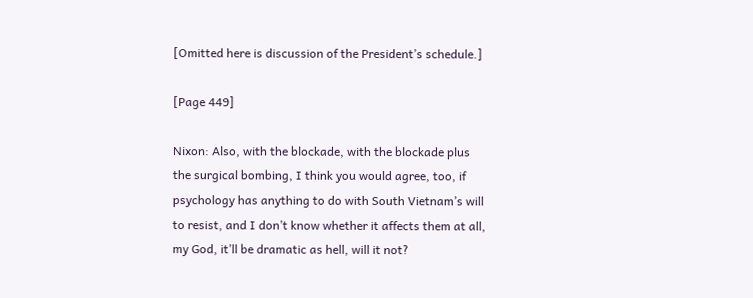[Omitted here is discussion of the President’s schedule.]

[Page 449]

Nixon: Also, with the blockade, with the blockade plus the surgical bombing, I think you would agree, too, if psychology has anything to do with South Vietnam’s will to resist, and I don’t know whether it affects them at all, my God, it’ll be dramatic as hell, will it not?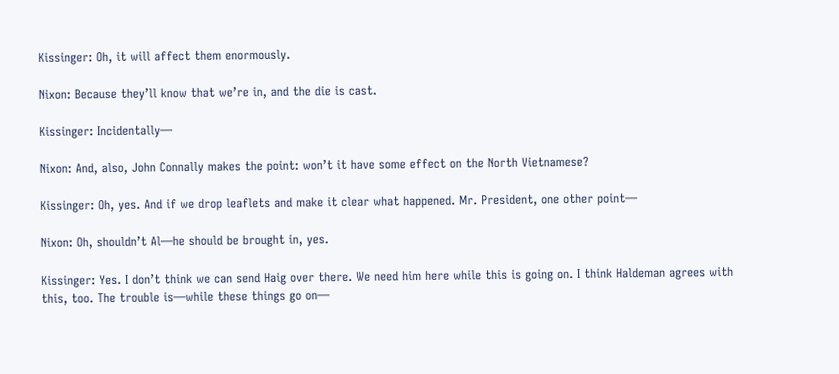Kissinger: Oh, it will affect them enormously.

Nixon: Because they’ll know that we’re in, and the die is cast.

Kissinger: Incidentally—

Nixon: And, also, John Connally makes the point: won’t it have some effect on the North Vietnamese?

Kissinger: Oh, yes. And if we drop leaflets and make it clear what happened. Mr. President, one other point—

Nixon: Oh, shouldn’t Al—he should be brought in, yes.

Kissinger: Yes. I don’t think we can send Haig over there. We need him here while this is going on. I think Haldeman agrees with this, too. The trouble is—while these things go on—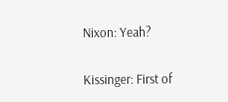Nixon: Yeah?

Kissinger: First of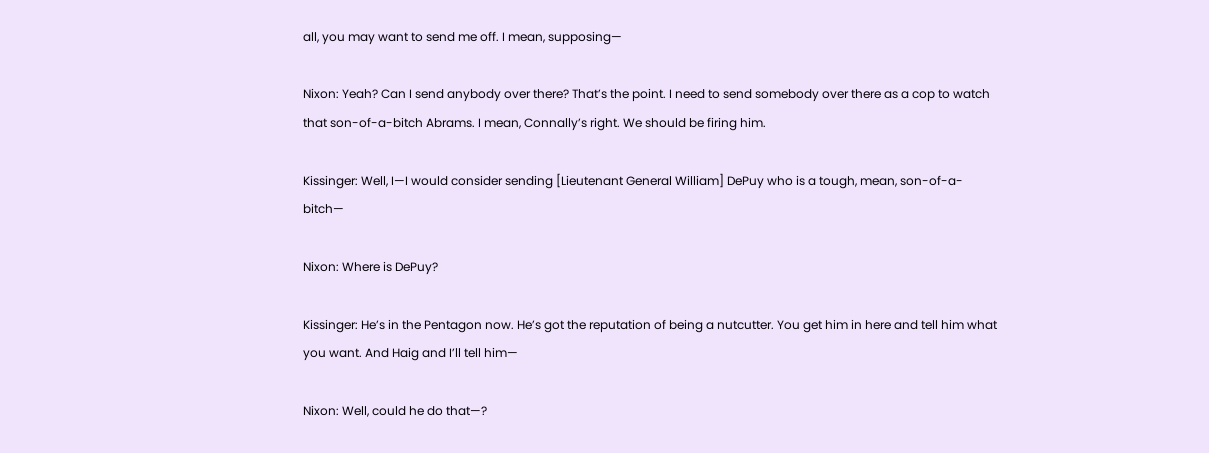all, you may want to send me off. I mean, supposing—

Nixon: Yeah? Can I send anybody over there? That’s the point. I need to send somebody over there as a cop to watch that son-of-a-bitch Abrams. I mean, Connally’s right. We should be firing him.

Kissinger: Well, I—I would consider sending [Lieutenant General William] DePuy who is a tough, mean, son-of-a-bitch—

Nixon: Where is DePuy?

Kissinger: He’s in the Pentagon now. He’s got the reputation of being a nutcutter. You get him in here and tell him what you want. And Haig and I’ll tell him—

Nixon: Well, could he do that—?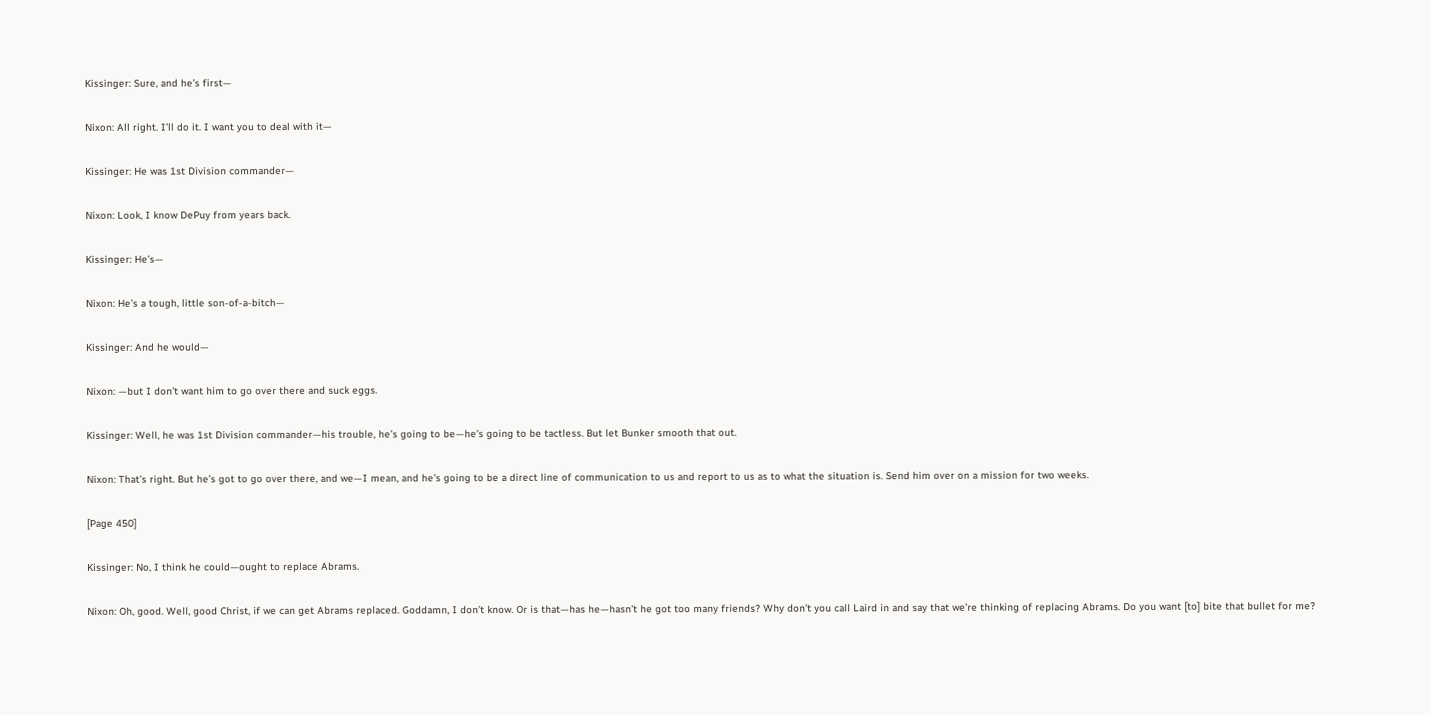Kissinger: Sure, and he’s first—

Nixon: All right. I’ll do it. I want you to deal with it—

Kissinger: He was 1st Division commander—

Nixon: Look, I know DePuy from years back.

Kissinger: He’s—

Nixon: He’s a tough, little son-of-a-bitch—

Kissinger: And he would—

Nixon: —but I don’t want him to go over there and suck eggs.

Kissinger: Well, he was 1st Division commander—his trouble, he’s going to be—he’s going to be tactless. But let Bunker smooth that out.

Nixon: That’s right. But he’s got to go over there, and we—I mean, and he’s going to be a direct line of communication to us and report to us as to what the situation is. Send him over on a mission for two weeks.

[Page 450]

Kissinger: No, I think he could—ought to replace Abrams.

Nixon: Oh, good. Well, good Christ, if we can get Abrams replaced. Goddamn, I don’t know. Or is that—has he—hasn’t he got too many friends? Why don’t you call Laird in and say that we’re thinking of replacing Abrams. Do you want [to] bite that bullet for me?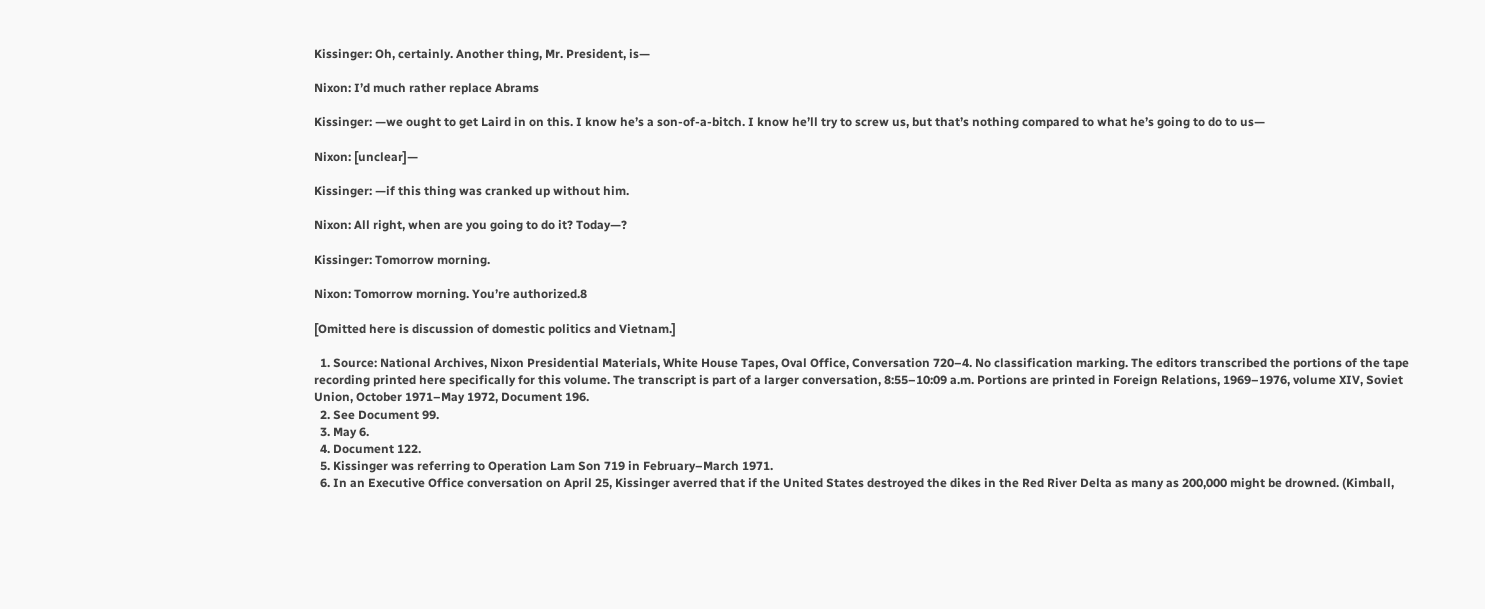Kissinger: Oh, certainly. Another thing, Mr. President, is—

Nixon: I’d much rather replace Abrams

Kissinger: —we ought to get Laird in on this. I know he’s a son-of-a-bitch. I know he’ll try to screw us, but that’s nothing compared to what he’s going to do to us—

Nixon: [unclear]—

Kissinger: —if this thing was cranked up without him.

Nixon: All right, when are you going to do it? Today—?

Kissinger: Tomorrow morning.

Nixon: Tomorrow morning. You’re authorized.8

[Omitted here is discussion of domestic politics and Vietnam.]

  1. Source: National Archives, Nixon Presidential Materials, White House Tapes, Oval Office, Conversation 720–4. No classification marking. The editors transcribed the portions of the tape recording printed here specifically for this volume. The transcript is part of a larger conversation, 8:55–10:09 a.m. Portions are printed in Foreign Relations, 1969–1976, volume XIV, Soviet Union, October 1971–May 1972, Document 196.
  2. See Document 99.
  3. May 6.
  4. Document 122.
  5. Kissinger was referring to Operation Lam Son 719 in February–March 1971.
  6. In an Executive Office conversation on April 25, Kissinger averred that if the United States destroyed the dikes in the Red River Delta as many as 200,000 might be drowned. (Kimball,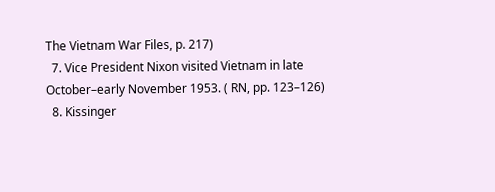The Vietnam War Files, p. 217)
  7. Vice President Nixon visited Vietnam in late October–early November 1953. ( RN, pp. 123–126)
  8. Kissinger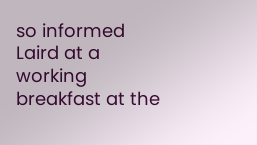so informed Laird at a working breakfast at the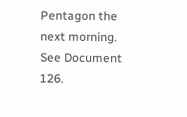Pentagon the next morning. See Document 126.